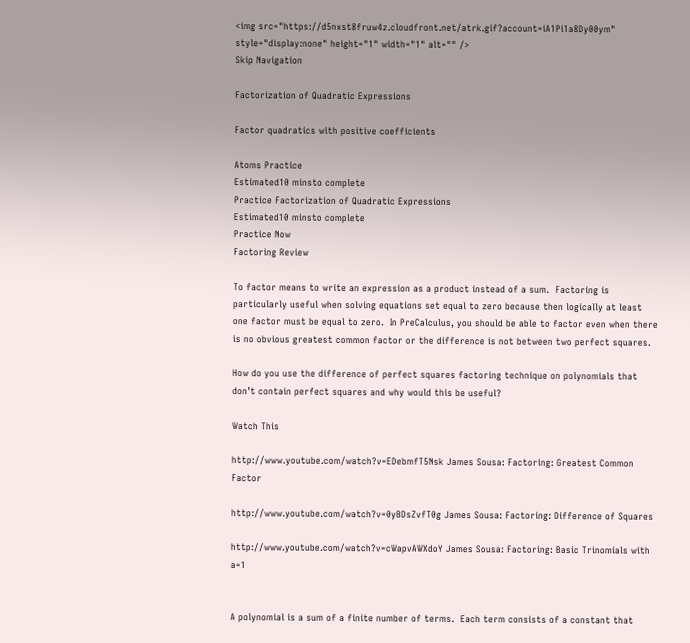<img src="https://d5nxst8fruw4z.cloudfront.net/atrk.gif?account=iA1Pi1a8Dy00ym" style="display:none" height="1" width="1" alt="" />
Skip Navigation

Factorization of Quadratic Expressions

Factor quadratics with positive coefficients

Atoms Practice
Estimated10 minsto complete
Practice Factorization of Quadratic Expressions
Estimated10 minsto complete
Practice Now
Factoring Review

To factor means to write an expression as a product instead of a sum.  Factoring is particularly useful when solving equations set equal to zero because then logically at least one factor must be equal to zero.  In PreCalculus, you should be able to factor even when there is no obvious greatest common factor or the difference is not between two perfect squares.

How do you use the difference of perfect squares factoring technique on polynomials that don’t contain perfect squares and why would this be useful?

Watch This

http://www.youtube.com/watch?v=EDebmfT5Nsk James Sousa: Factoring: Greatest Common Factor

http://www.youtube.com/watch?v=0yBDsZvfT0g James Sousa: Factoring: Difference of Squares

http://www.youtube.com/watch?v=cWapvAWXdoY James Sousa: Factoring: Basic Trinomials with a=1


A polynomial is a sum of a finite number of terms.  Each term consists of a constant that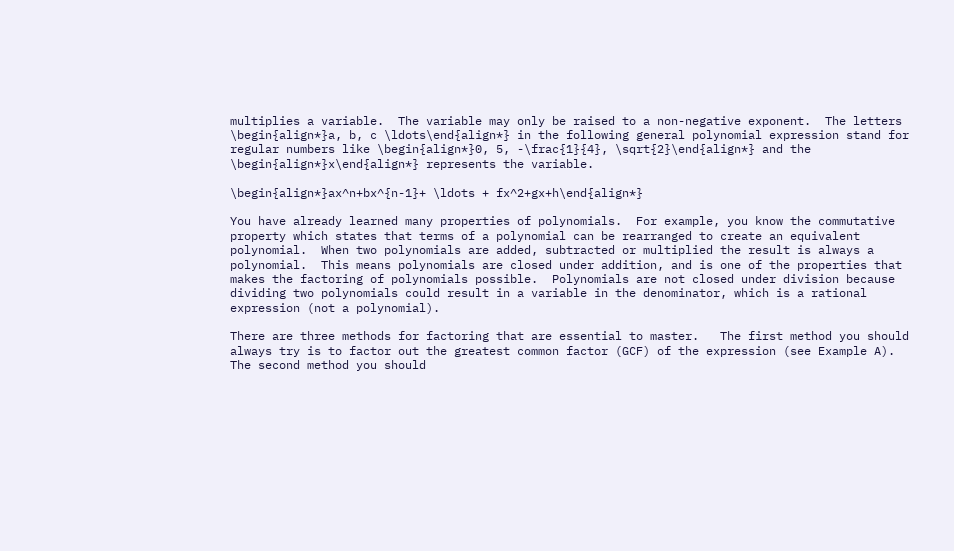multiplies a variable.  The variable may only be raised to a non-negative exponent.  The letters \begin{align*}a, b, c \ldots\end{align*} in the following general polynomial expression stand for regular numbers like \begin{align*}0, 5, -\frac{1}{4}, \sqrt{2}\end{align*} and the \begin{align*}x\end{align*} represents the variable.

\begin{align*}ax^n+bx^{n-1}+ \ldots + fx^2+gx+h\end{align*}

You have already learned many properties of polynomials.  For example, you know the commutative property which states that terms of a polynomial can be rearranged to create an equivalent polynomial.  When two polynomials are added, subtracted or multiplied the result is always a polynomial.  This means polynomials are closed under addition, and is one of the properties that makes the factoring of polynomials possible.  Polynomials are not closed under division because dividing two polynomials could result in a variable in the denominator, which is a rational expression (not a polynomial).

There are three methods for factoring that are essential to master.   The first method you should always try is to factor out the greatest common factor (GCF) of the expression (see Example A).  The second method you should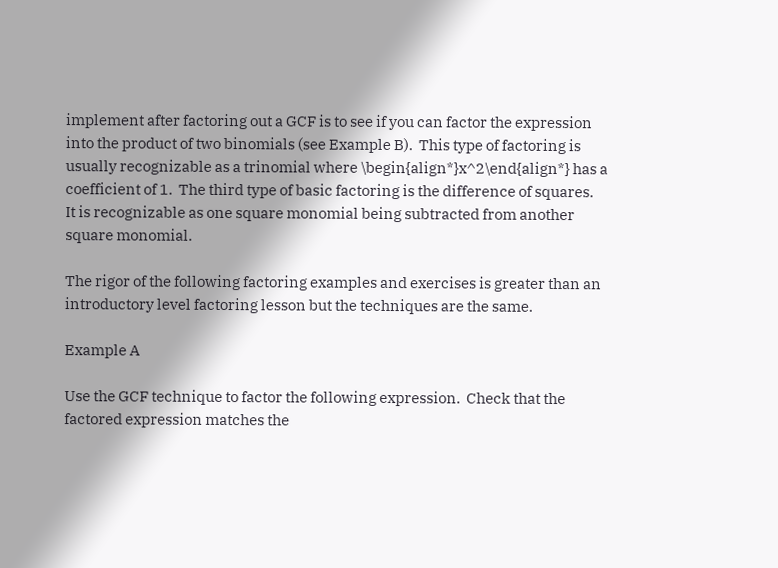implement after factoring out a GCF is to see if you can factor the expression into the product of two binomials (see Example B).  This type of factoring is usually recognizable as a trinomial where \begin{align*}x^2\end{align*} has a coefficient of 1.  The third type of basic factoring is the difference of squares.  It is recognizable as one square monomial being subtracted from another square monomial.

The rigor of the following factoring examples and exercises is greater than an introductory level factoring lesson but the techniques are the same.

Example A

Use the GCF technique to factor the following expression.  Check that the factored expression matches the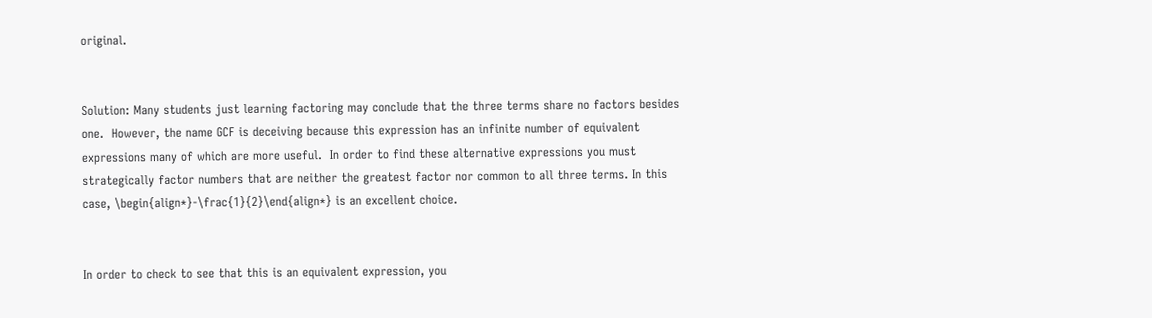original.


Solution: Many students just learning factoring may conclude that the three terms share no factors besides one.  However, the name GCF is deceiving because this expression has an infinite number of equivalent expressions many of which are more useful.  In order to find these alternative expressions you must strategically factor numbers that are neither the greatest factor nor common to all three terms. In this case, \begin{align*}-\frac{1}{2}\end{align*} is an excellent choice.


In order to check to see that this is an equivalent expression, you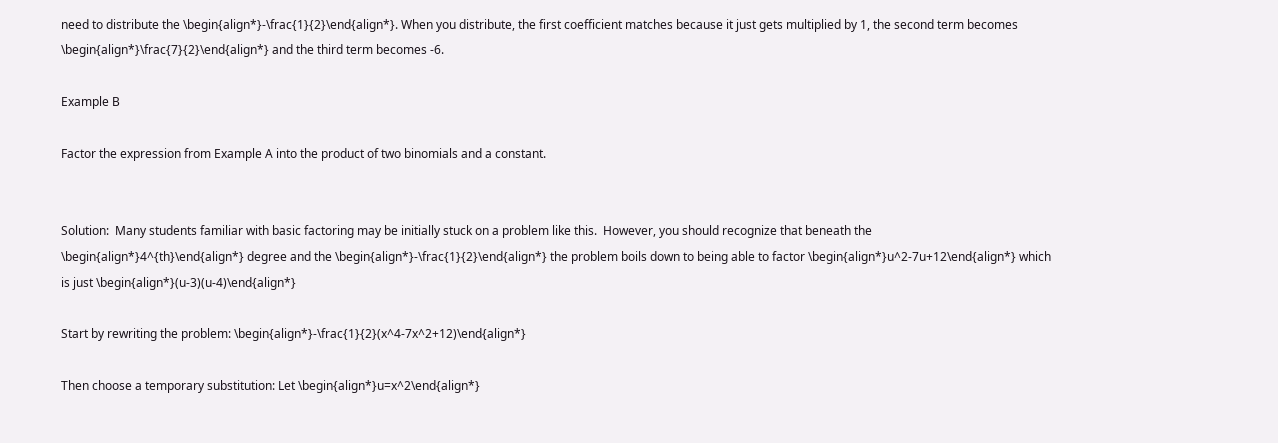need to distribute the \begin{align*}-\frac{1}{2}\end{align*}. When you distribute, the first coefficient matches because it just gets multiplied by 1, the second term becomes \begin{align*}\frac{7}{2}\end{align*} and the third term becomes -6.

Example B

Factor the expression from Example A into the product of two binomials and a constant.


Solution:  Many students familiar with basic factoring may be initially stuck on a problem like this.  However, you should recognize that beneath the \begin{align*}4^{th}\end{align*} degree and the \begin{align*}-\frac{1}{2}\end{align*} the problem boils down to being able to factor \begin{align*}u^2-7u+12\end{align*} which is just \begin{align*}(u-3)(u-4)\end{align*}

Start by rewriting the problem: \begin{align*}-\frac{1}{2}(x^4-7x^2+12)\end{align*}

Then choose a temporary substitution: Let \begin{align*}u=x^2\end{align*}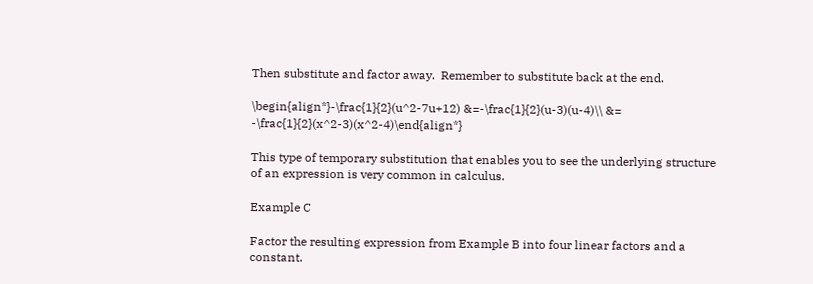Then substitute and factor away.  Remember to substitute back at the end.

\begin{align*}-\frac{1}{2}(u^2-7u+12) &=-\frac{1}{2}(u-3)(u-4)\\ &= -\frac{1}{2}(x^2-3)(x^2-4)\end{align*}

This type of temporary substitution that enables you to see the underlying structure of an expression is very common in calculus.

Example C

Factor the resulting expression from Example B into four linear factors and a constant.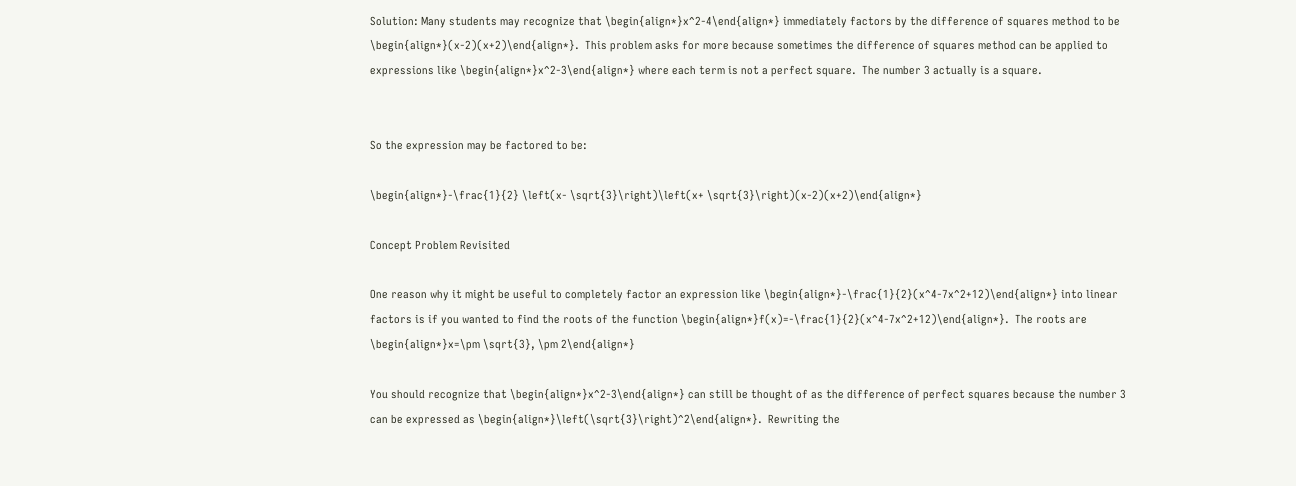Solution: Many students may recognize that \begin{align*}x^2-4\end{align*} immediately factors by the difference of squares method to be \begin{align*}(x-2)(x+2)\end{align*}.  This problem asks for more because sometimes the difference of squares method can be applied to expressions like \begin{align*}x^2-3\end{align*} where each term is not a perfect square.  The number 3 actually is a square.


So the expression may be factored to be:

\begin{align*}-\frac{1}{2} \left(x- \sqrt{3}\right)\left(x+ \sqrt{3}\right)(x-2)(x+2)\end{align*}

Concept Problem Revisited

One reason why it might be useful to completely factor an expression like \begin{align*}-\frac{1}{2}(x^4-7x^2+12)\end{align*} into linear factors is if you wanted to find the roots of the function \begin{align*}f(x)=-\frac{1}{2}(x^4-7x^2+12)\end{align*}.  The roots are \begin{align*}x=\pm \sqrt{3}, \pm 2\end{align*}

You should recognize that \begin{align*}x^2-3\end{align*} can still be thought of as the difference of perfect squares because the number 3 can be expressed as \begin{align*}\left(\sqrt{3}\right)^2\end{align*}.  Rewriting the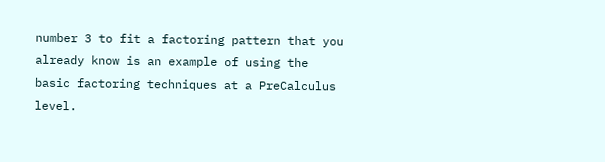number 3 to fit a factoring pattern that you already know is an example of using the basic factoring techniques at a PreCalculus level.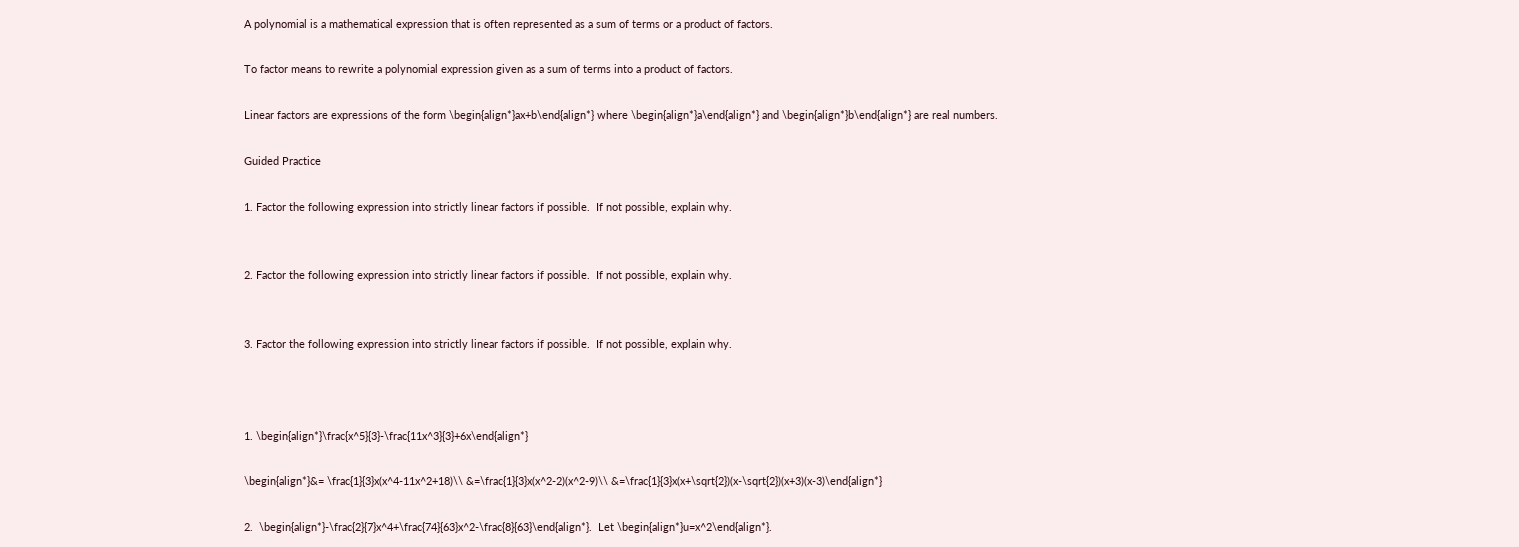A polynomial is a mathematical expression that is often represented as a sum of terms or a product of factors.

To factor means to rewrite a polynomial expression given as a sum of terms into a product of factors.

Linear factors are expressions of the form \begin{align*}ax+b\end{align*} where \begin{align*}a\end{align*} and \begin{align*}b\end{align*} are real numbers.

Guided Practice

1. Factor the following expression into strictly linear factors if possible.  If not possible, explain why.


2. Factor the following expression into strictly linear factors if possible.  If not possible, explain why.


3. Factor the following expression into strictly linear factors if possible.  If not possible, explain why.



1. \begin{align*}\frac{x^5}{3}-\frac{11x^3}{3}+6x\end{align*}

\begin{align*}&= \frac{1}{3}x(x^4-11x^2+18)\\ &=\frac{1}{3}x(x^2-2)(x^2-9)\\ &=\frac{1}{3}x(x+\sqrt{2})(x-\sqrt{2})(x+3)(x-3)\end{align*}

2.  \begin{align*}-\frac{2}{7}x^4+\frac{74}{63}x^2-\frac{8}{63}\end{align*}.  Let \begin{align*}u=x^2\end{align*}.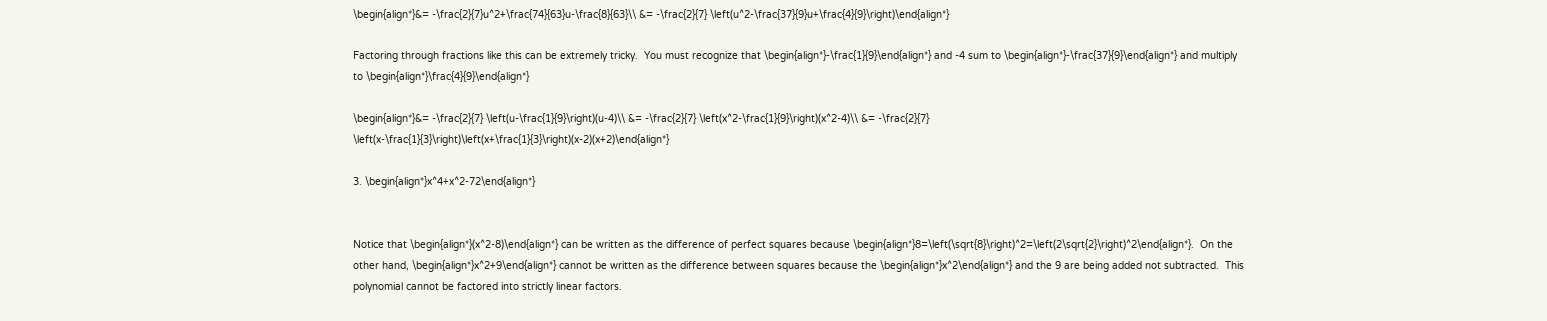\begin{align*}&= -\frac{2}{7}u^2+\frac{74}{63}u-\frac{8}{63}\\ &= -\frac{2}{7} \left(u^2-\frac{37}{9}u+\frac{4}{9}\right)\end{align*}

Factoring through fractions like this can be extremely tricky.  You must recognize that \begin{align*}-\frac{1}{9}\end{align*} and -4 sum to \begin{align*}-\frac{37}{9}\end{align*} and multiply to \begin{align*}\frac{4}{9}\end{align*}

\begin{align*}&= -\frac{2}{7} \left(u-\frac{1}{9}\right)(u-4)\\ &= -\frac{2}{7} \left(x^2-\frac{1}{9}\right)(x^2-4)\\ &= -\frac{2}{7} \left(x-\frac{1}{3}\right)\left(x+\frac{1}{3}\right)(x-2)(x+2)\end{align*}

3. \begin{align*}x^4+x^2-72\end{align*}


Notice that \begin{align*}(x^2-8)\end{align*} can be written as the difference of perfect squares because \begin{align*}8=\left(\sqrt{8}\right)^2=\left(2\sqrt{2}\right)^2\end{align*}.  On the other hand, \begin{align*}x^2+9\end{align*} cannot be written as the difference between squares because the \begin{align*}x^2\end{align*} and the 9 are being added not subtracted.  This polynomial cannot be factored into strictly linear factors.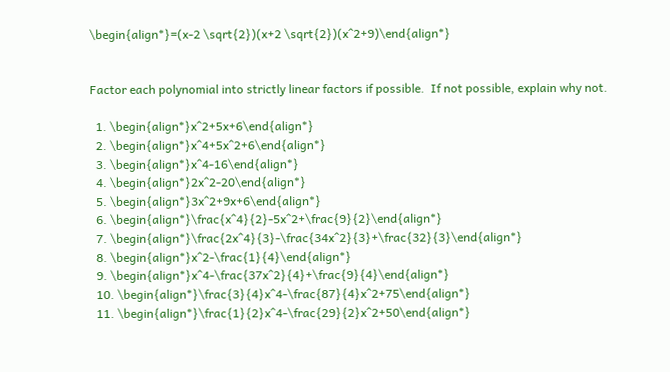\begin{align*}=(x-2 \sqrt{2})(x+2 \sqrt{2})(x^2+9)\end{align*}


Factor each polynomial into strictly linear factors if possible.  If not possible, explain why not.

  1. \begin{align*}x^2+5x+6\end{align*}
  2. \begin{align*}x^4+5x^2+6\end{align*}
  3. \begin{align*}x^4-16\end{align*}
  4. \begin{align*}2x^2-20\end{align*}
  5. \begin{align*}3x^2+9x+6\end{align*}
  6. \begin{align*}\frac{x^4}{2}-5x^2+\frac{9}{2}\end{align*}
  7. \begin{align*}\frac{2x^4}{3}-\frac{34x^2}{3}+\frac{32}{3}\end{align*}
  8. \begin{align*}x^2-\frac{1}{4}\end{align*}
  9. \begin{align*}x^4-\frac{37x^2}{4}+\frac{9}{4}\end{align*}
  10. \begin{align*}\frac{3}{4}x^4-\frac{87}{4}x^2+75\end{align*}
  11. \begin{align*}\frac{1}{2}x^4-\frac{29}{2}x^2+50\end{align*}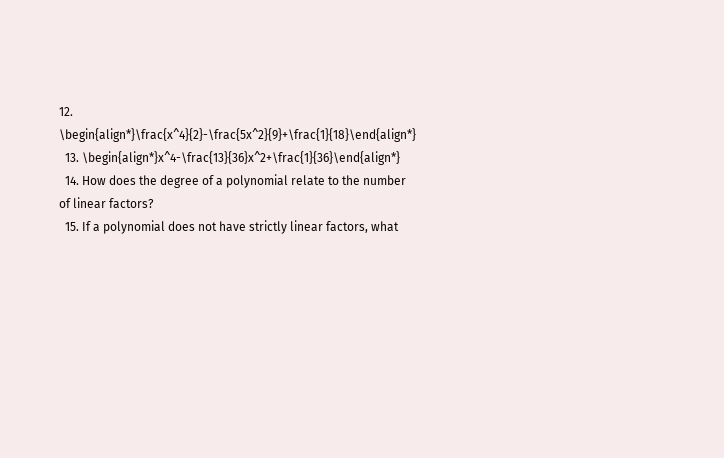12. \begin{align*}\frac{x^4}{2}-\frac{5x^2}{9}+\frac{1}{18}\end{align*}
  13. \begin{align*}x^4-\frac{13}{36}x^2+\frac{1}{36}\end{align*}
  14. How does the degree of a polynomial relate to the number of linear factors?
  15. If a polynomial does not have strictly linear factors, what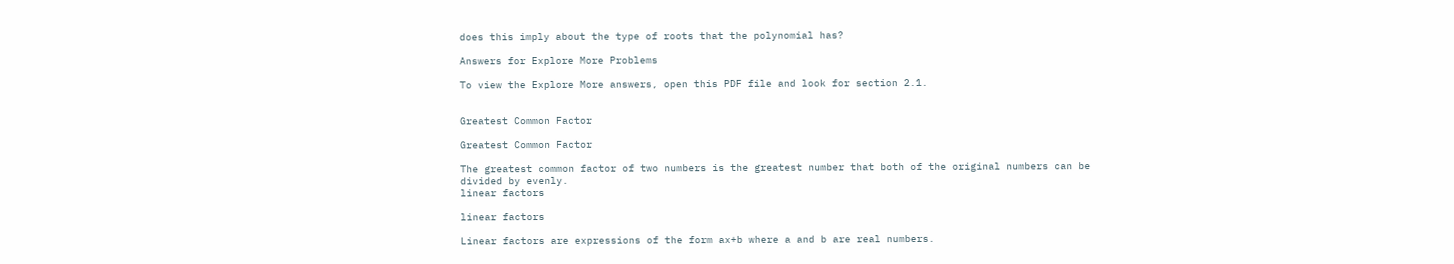does this imply about the type of roots that the polynomial has?

Answers for Explore More Problems

To view the Explore More answers, open this PDF file and look for section 2.1.


Greatest Common Factor

Greatest Common Factor

The greatest common factor of two numbers is the greatest number that both of the original numbers can be divided by evenly.
linear factors

linear factors

Linear factors are expressions of the form ax+b where a and b are real numbers.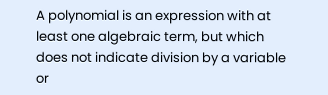A polynomial is an expression with at least one algebraic term, but which does not indicate division by a variable or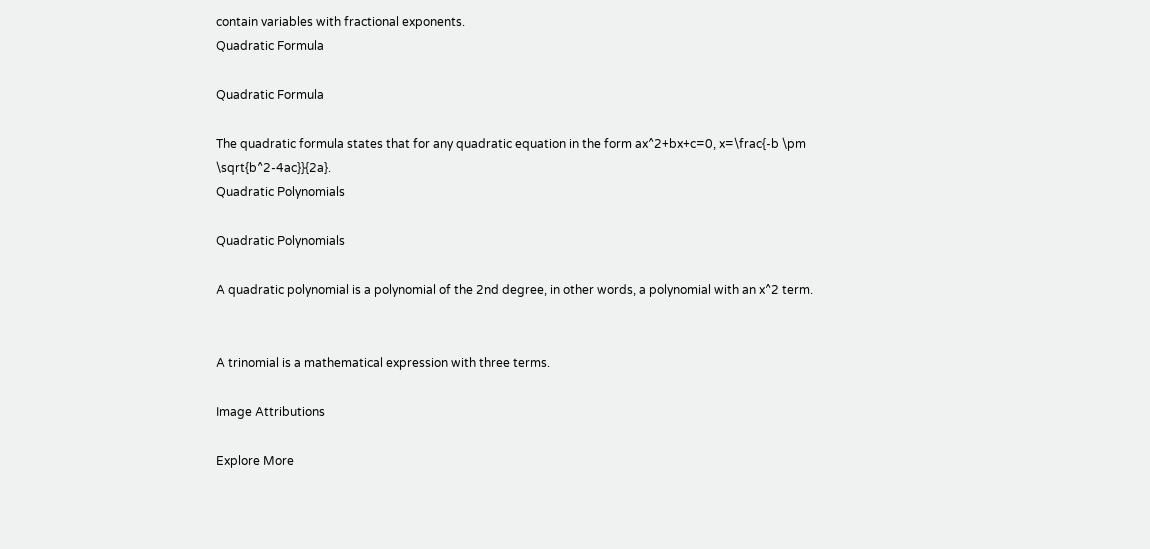contain variables with fractional exponents.
Quadratic Formula

Quadratic Formula

The quadratic formula states that for any quadratic equation in the form ax^2+bx+c=0, x=\frac{-b \pm \sqrt{b^2-4ac}}{2a}.
Quadratic Polynomials

Quadratic Polynomials

A quadratic polynomial is a polynomial of the 2nd degree, in other words, a polynomial with an x^2 term.


A trinomial is a mathematical expression with three terms.

Image Attributions

Explore More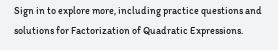Sign in to explore more, including practice questions and solutions for Factorization of Quadratic Expressions.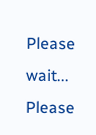Please wait...
Please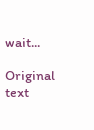wait...

Original text